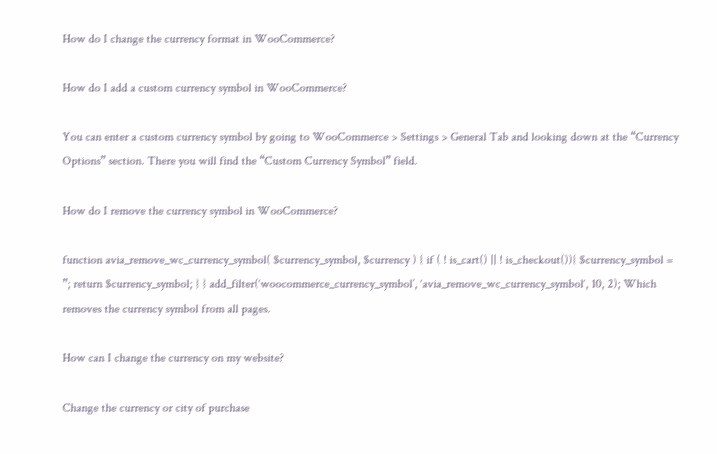How do I change the currency format in WooCommerce?

How do I add a custom currency symbol in WooCommerce?

You can enter a custom currency symbol by going to WooCommerce > Settings > General Tab and looking down at the “Currency Options” section. There you will find the “Custom Currency Symbol” field.

How do I remove the currency symbol in WooCommerce?

function avia_remove_wc_currency_symbol( $currency_symbol, $currency ) { if ( ! is_cart() || ! is_checkout()){ $currency_symbol = ”; return $currency_symbol; } } add_filter(‘woocommerce_currency_symbol’, ‘avia_remove_wc_currency_symbol‘, 10, 2); Which removes the currency symbol from all pages.

How can I change the currency on my website?

Change the currency or city of purchase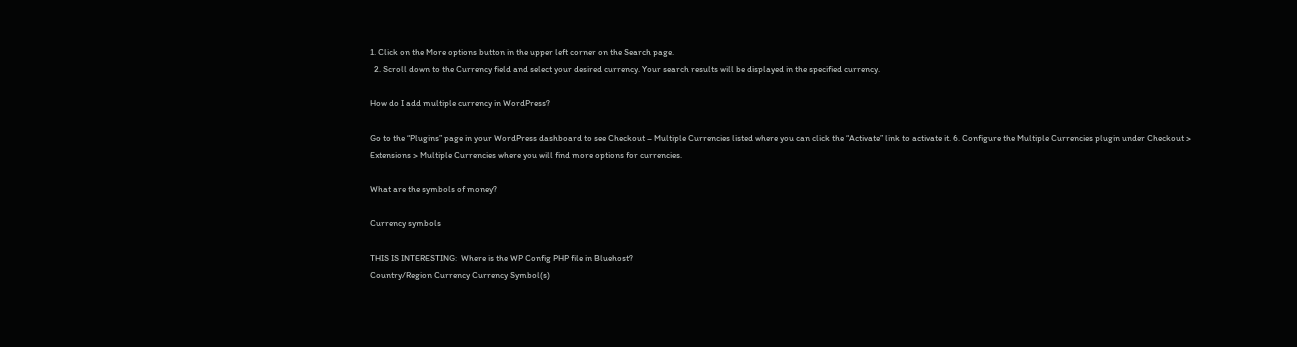1. Click on the More options button in the upper left corner on the Search page.
  2. Scroll down to the Currency field and select your desired currency. Your search results will be displayed in the specified currency.

How do I add multiple currency in WordPress?

Go to the “Plugins” page in your WordPress dashboard to see Checkout – Multiple Currencies listed where you can click the “Activate” link to activate it. 6. Configure the Multiple Currencies plugin under Checkout > Extensions > Multiple Currencies where you will find more options for currencies.

What are the symbols of money?

Currency symbols

THIS IS INTERESTING:  Where is the WP Config PHP file in Bluehost?
Country/Region Currency Currency Symbol(s)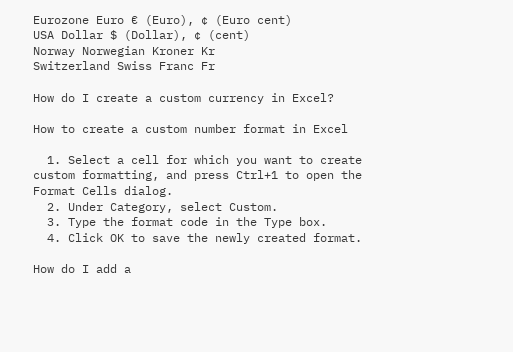Eurozone Euro € (Euro), ¢ (Euro cent)
USA Dollar $ (Dollar), ¢ (cent)
Norway Norwegian Kroner Kr
Switzerland Swiss Franc Fr

How do I create a custom currency in Excel?

How to create a custom number format in Excel

  1. Select a cell for which you want to create custom formatting, and press Ctrl+1 to open the Format Cells dialog.
  2. Under Category, select Custom.
  3. Type the format code in the Type box.
  4. Click OK to save the newly created format.

How do I add a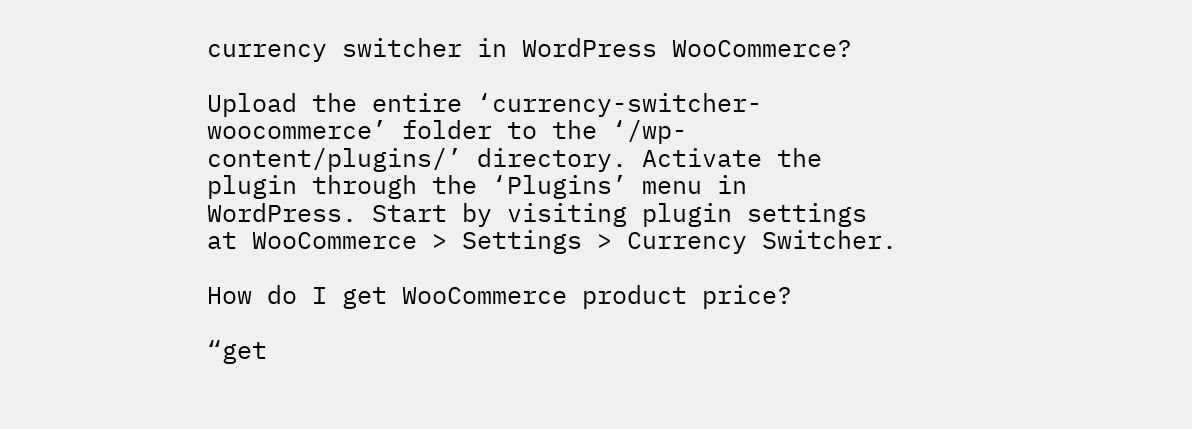currency switcher in WordPress WooCommerce?

Upload the entire ‘currency-switcher-woocommerce’ folder to the ‘/wp-content/plugins/’ directory. Activate the plugin through the ‘Plugins’ menu in WordPress. Start by visiting plugin settings at WooCommerce > Settings > Currency Switcher.

How do I get WooCommerce product price?

“get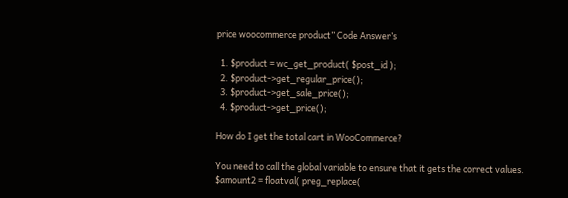price woocommerce product” Code Answer’s

  1. $product = wc_get_product( $post_id );
  2. $product->get_regular_price();
  3. $product->get_sale_price();
  4. $product->get_price();

How do I get the total cart in WooCommerce?

You need to call the global variable to ensure that it gets the correct values. $amount2 = floatval( preg_replace(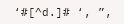‘#[^d.]# ‘, ”,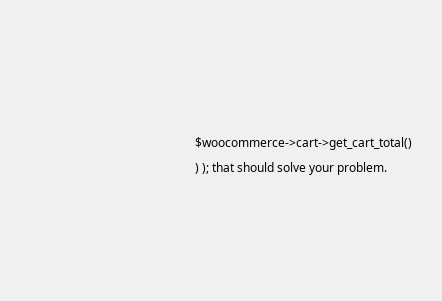$woocommerce->cart->get_cart_total() ) ); that should solve your problem.